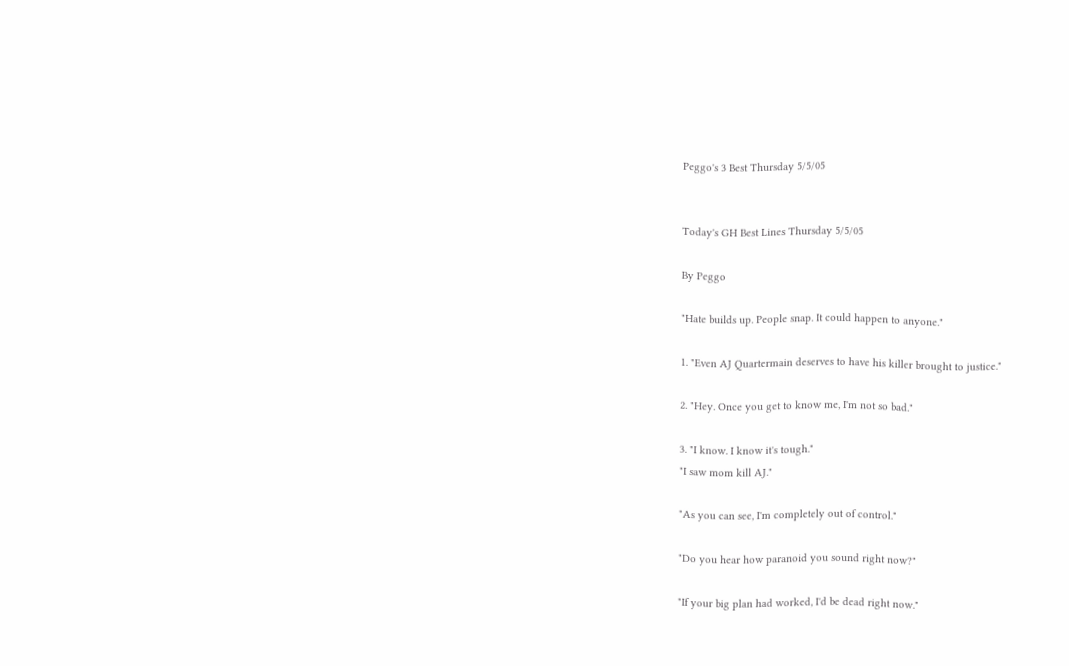Peggo's 3 Best Thursday 5/5/05


Today's GH Best Lines Thursday 5/5/05

By Peggo

"Hate builds up. People snap. It could happen to anyone."

1. "Even AJ Quartermain deserves to have his killer brought to justice."

2. "Hey. Once you get to know me, I'm not so bad."

3. "I know. I know it's tough."
"I saw mom kill AJ."

"As you can see, I'm completely out of control."

"Do you hear how paranoid you sound right now?"

"If your big plan had worked, I'd be dead right now."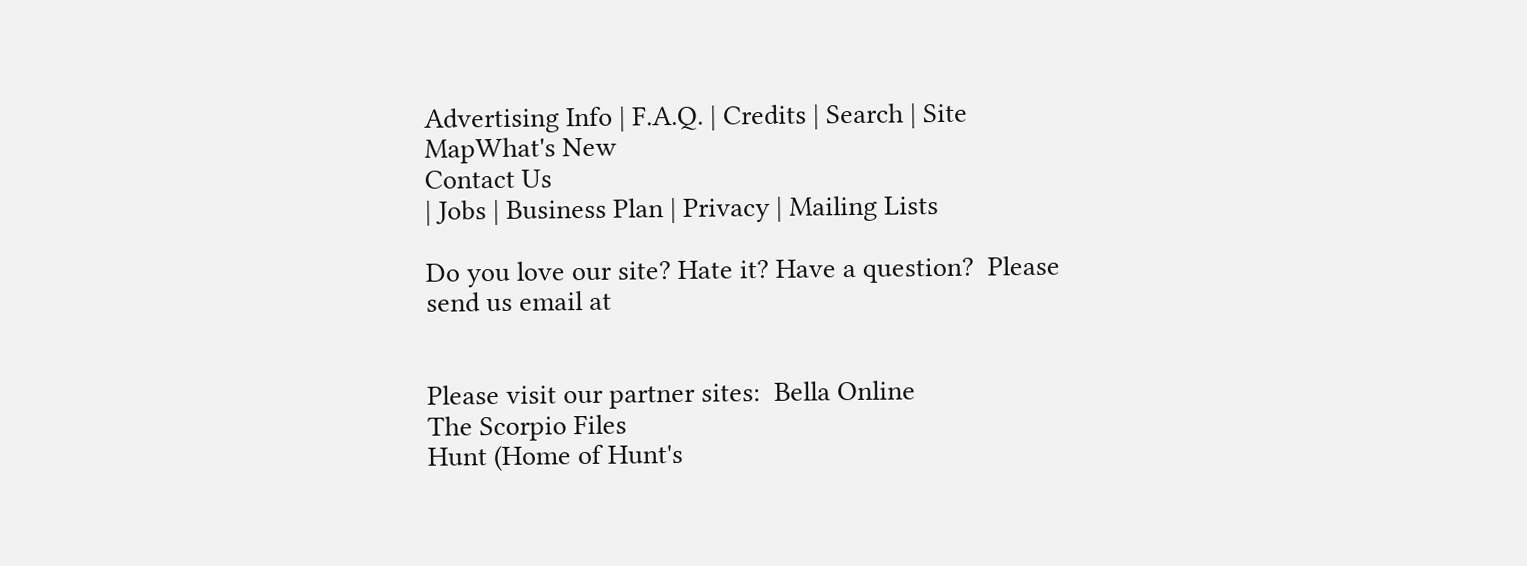Advertising Info | F.A.Q. | Credits | Search | Site MapWhat's New
Contact Us
| Jobs | Business Plan | Privacy | Mailing Lists

Do you love our site? Hate it? Have a question?  Please send us email at


Please visit our partner sites:  Bella Online
The Scorpio Files
Hunt (Home of Hunt's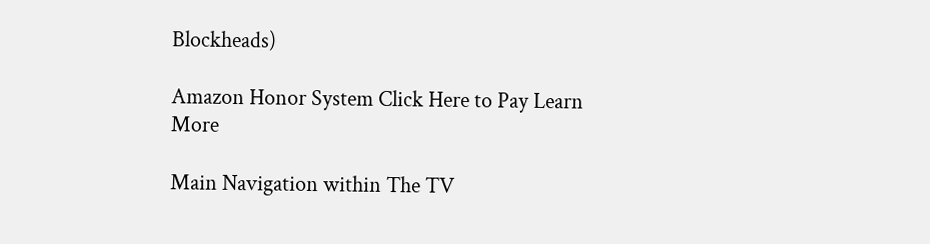Blockheads)

Amazon Honor System Click Here to Pay Learn More

Main Navigation within The TV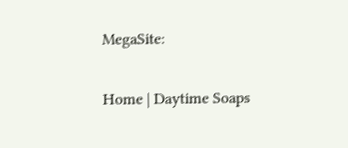MegaSite:

Home | Daytime Soaps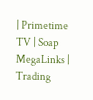| Primetime TV | Soap MegaLinks | Trading